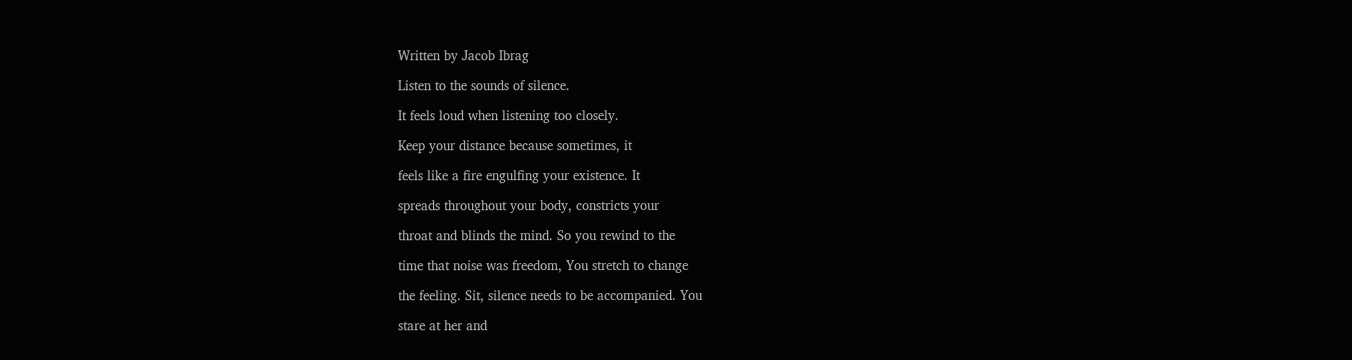Written by Jacob Ibrag

Listen to the sounds of silence.

It feels loud when listening too closely.

Keep your distance because sometimes, it

feels like a fire engulfing your existence. It

spreads throughout your body, constricts your

throat and blinds the mind. So you rewind to the

time that noise was freedom, You stretch to change

the feeling. Sit, silence needs to be accompanied. You

stare at her and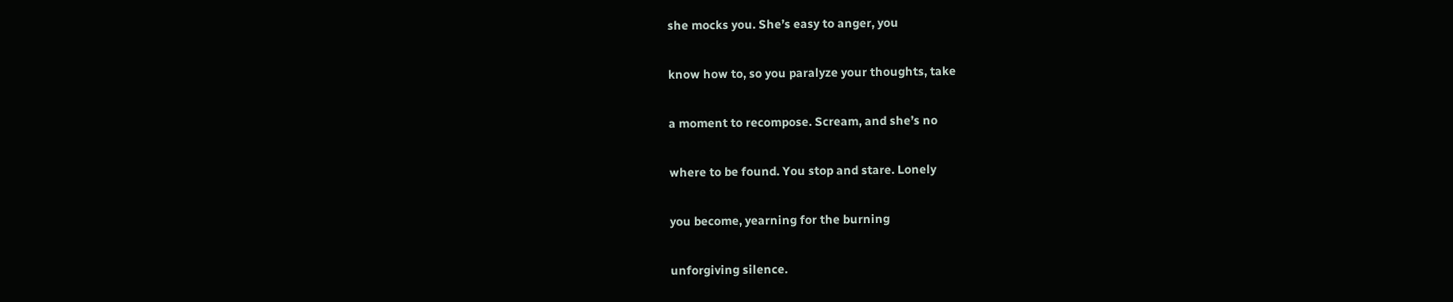she mocks you. She’s easy to anger, you

know how to, so you paralyze your thoughts, take

a moment to recompose. Scream, and she’s no

where to be found. You stop and stare. Lonely

you become, yearning for the burning

unforgiving silence.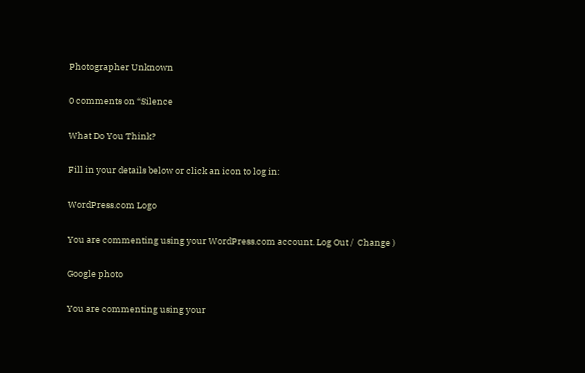Photographer Unknown

0 comments on “Silence

What Do You Think?

Fill in your details below or click an icon to log in:

WordPress.com Logo

You are commenting using your WordPress.com account. Log Out /  Change )

Google photo

You are commenting using your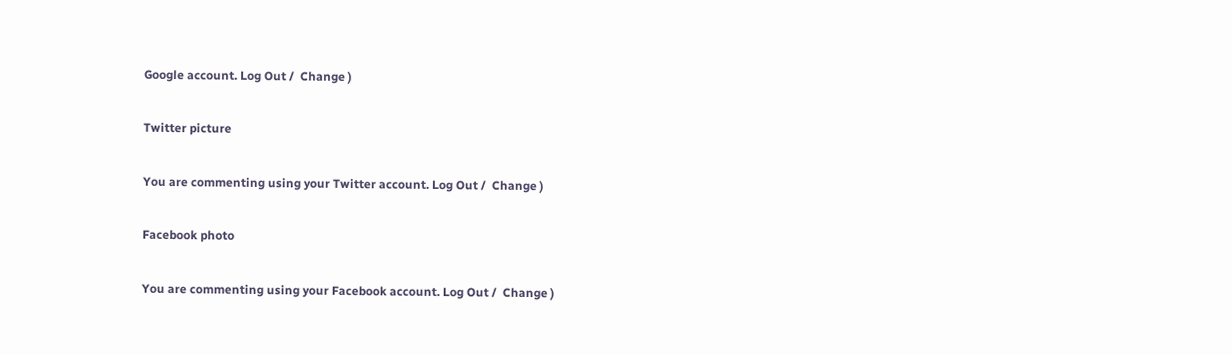Google account. Log Out /  Change )

Twitter picture

You are commenting using your Twitter account. Log Out /  Change )

Facebook photo

You are commenting using your Facebook account. Log Out /  Change )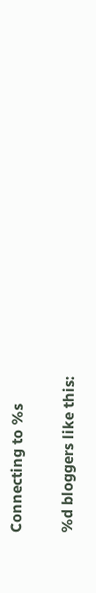Connecting to %s

%d bloggers like this: